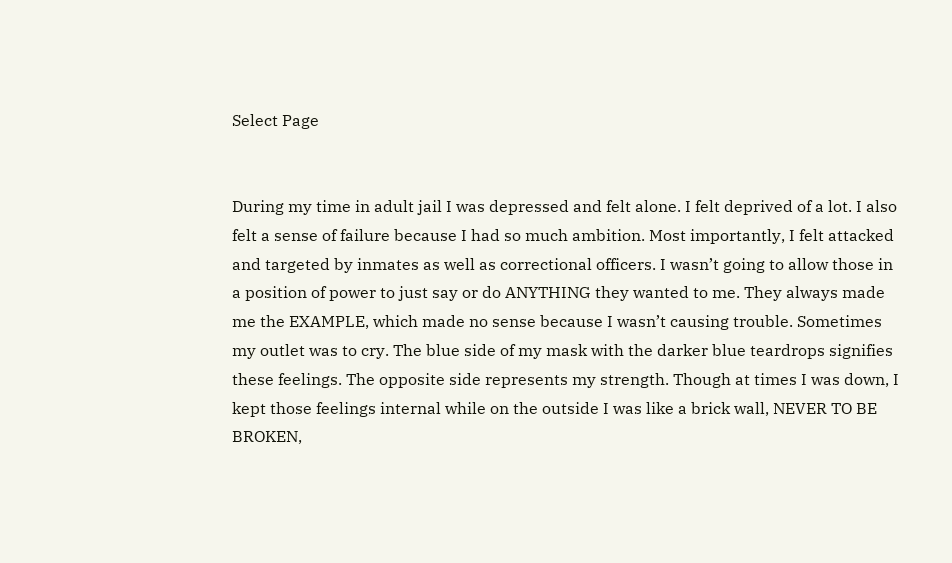Select Page


During my time in adult jail I was depressed and felt alone. I felt deprived of a lot. I also felt a sense of failure because I had so much ambition. Most importantly, I felt attacked and targeted by inmates as well as correctional officers. I wasn’t going to allow those in a position of power to just say or do ANYTHING they wanted to me. They always made me the EXAMPLE, which made no sense because I wasn’t causing trouble. Sometimes my outlet was to cry. The blue side of my mask with the darker blue teardrops signifies these feelings. The opposite side represents my strength. Though at times I was down, I kept those feelings internal while on the outside I was like a brick wall, NEVER TO BE BROKEN,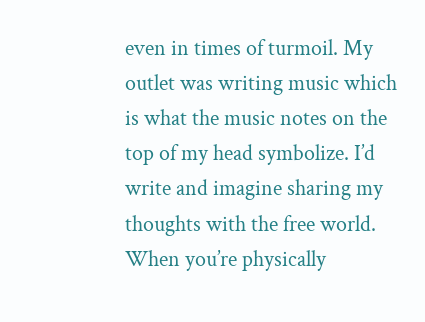even in times of turmoil. My outlet was writing music which is what the music notes on the top of my head symbolize. I’d write and imagine sharing my thoughts with the free world. When you’re physically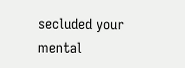secluded your mental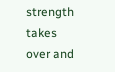strength takes over and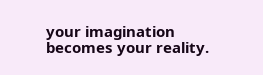your imagination becomes your reality.